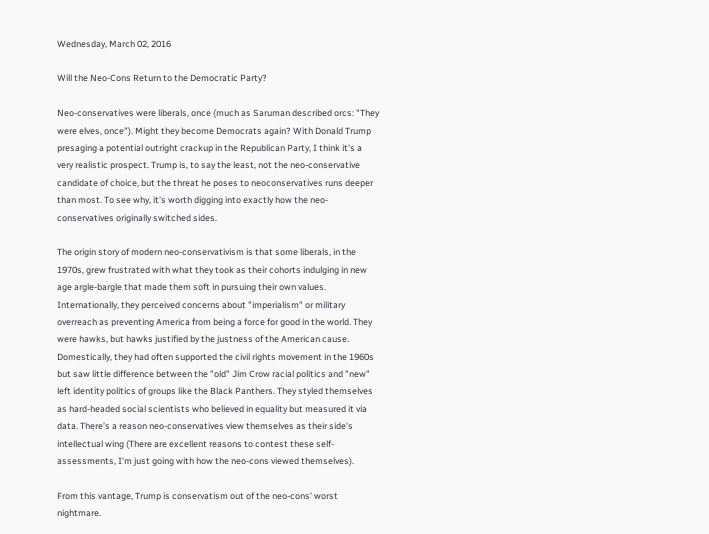Wednesday, March 02, 2016

Will the Neo-Cons Return to the Democratic Party?

Neo-conservatives were liberals, once (much as Saruman described orcs: "They were elves, once"). Might they become Democrats again? With Donald Trump presaging a potential outright crackup in the Republican Party, I think it's a very realistic prospect. Trump is, to say the least, not the neo-conservative candidate of choice, but the threat he poses to neoconservatives runs deeper than most. To see why, it's worth digging into exactly how the neo-conservatives originally switched sides.

The origin story of modern neo-conservativism is that some liberals, in the 1970s, grew frustrated with what they took as their cohorts indulging in new age argle-bargle that made them soft in pursuing their own values. Internationally, they perceived concerns about "imperialism" or military overreach as preventing America from being a force for good in the world. They were hawks, but hawks justified by the justness of the American cause. Domestically, they had often supported the civil rights movement in the 1960s but saw little difference between the "old" Jim Crow racial politics and "new" left identity politics of groups like the Black Panthers. They styled themselves as hard-headed social scientists who believed in equality but measured it via data. There's a reason neo-conservatives view themselves as their side's intellectual wing (There are excellent reasons to contest these self-assessments, I'm just going with how the neo-cons viewed themselves).

From this vantage, Trump is conservatism out of the neo-cons' worst nightmare.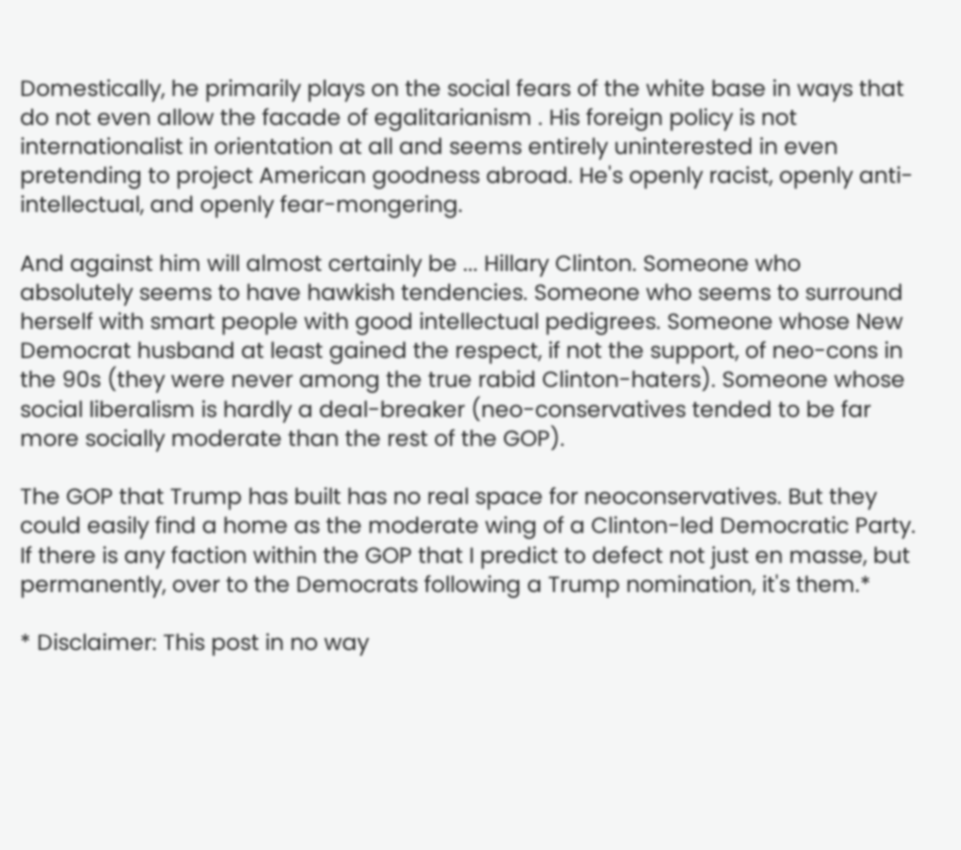Domestically, he primarily plays on the social fears of the white base in ways that do not even allow the facade of egalitarianism . His foreign policy is not internationalist in orientation at all and seems entirely uninterested in even pretending to project American goodness abroad. He's openly racist, openly anti-intellectual, and openly fear-mongering.

And against him will almost certainly be ... Hillary Clinton. Someone who absolutely seems to have hawkish tendencies. Someone who seems to surround herself with smart people with good intellectual pedigrees. Someone whose New Democrat husband at least gained the respect, if not the support, of neo-cons in the 90s (they were never among the true rabid Clinton-haters). Someone whose social liberalism is hardly a deal-breaker (neo-conservatives tended to be far more socially moderate than the rest of the GOP).

The GOP that Trump has built has no real space for neoconservatives. But they could easily find a home as the moderate wing of a Clinton-led Democratic Party. If there is any faction within the GOP that I predict to defect not just en masse, but permanently, over to the Democrats following a Trump nomination, it's them.*

* Disclaimer: This post in no way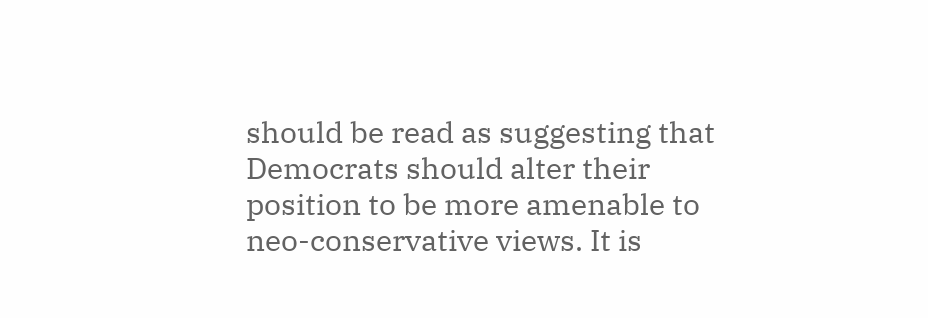should be read as suggesting that Democrats should alter their position to be more amenable to neo-conservative views. It is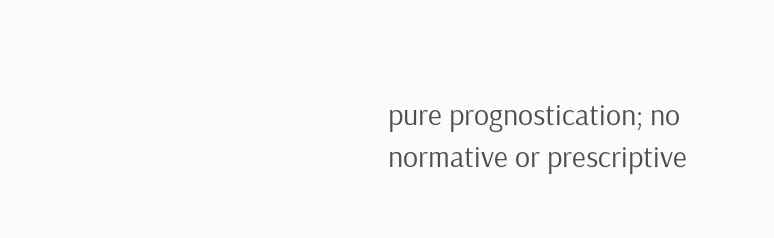pure prognostication; no normative or prescriptive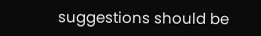suggestions should be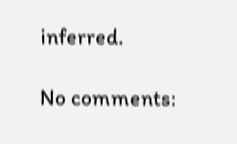inferred.

No comments: